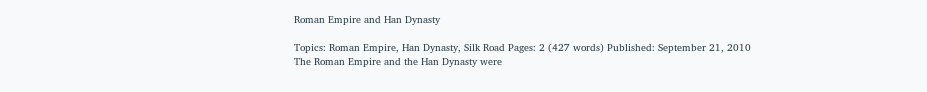Roman Empire and Han Dynasty

Topics: Roman Empire, Han Dynasty, Silk Road Pages: 2 (427 words) Published: September 21, 2010
The Roman Empire and the Han Dynasty were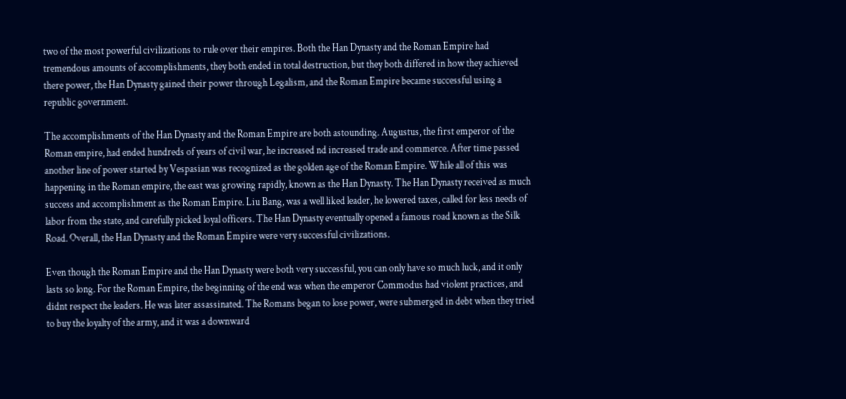two of the most powerful civilizations to rule over their empires. Both the Han Dynasty and the Roman Empire had tremendous amounts of accomplishments, they both ended in total destruction, but they both differed in how they achieved there power, the Han Dynasty gained their power through Legalism, and the Roman Empire became successful using a republic government.

The accomplishments of the Han Dynasty and the Roman Empire are both astounding. Augustus, the first emperor of the Roman empire, had ended hundreds of years of civil war, he increased nd increased trade and commerce. After time passed another line of power started by Vespasian was recognized as the golden age of the Roman Empire. While all of this was happening in the Roman empire, the east was growing rapidly, known as the Han Dynasty. The Han Dynasty received as much success and accomplishment as the Roman Empire. Liu Bang, was a well liked leader, he lowered taxes, called for less needs of labor from the state, and carefully picked loyal officers. The Han Dynasty eventually opened a famous road known as the Silk Road. Overall, the Han Dynasty and the Roman Empire were very successful civilizations.

Even though the Roman Empire and the Han Dynasty were both very successful, you can only have so much luck, and it only lasts so long. For the Roman Empire, the beginning of the end was when the emperor Commodus had violent practices, and didnt respect the leaders. He was later assassinated. The Romans began to lose power, were submerged in debt when they tried to buy the loyalty of the army, and it was a downward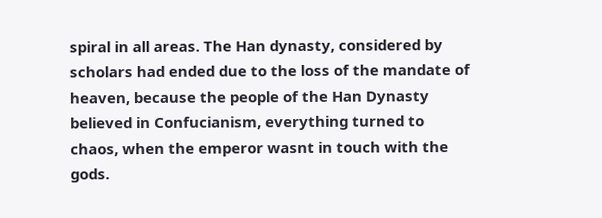spiral in all areas. The Han dynasty, considered by scholars had ended due to the loss of the mandate of heaven, because the people of the Han Dynasty believed in Confucianism, everything turned to chaos, when the emperor wasnt in touch with the gods.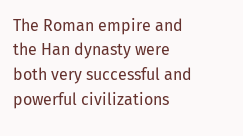The Roman empire and the Han dynasty were both very successful and powerful civilizations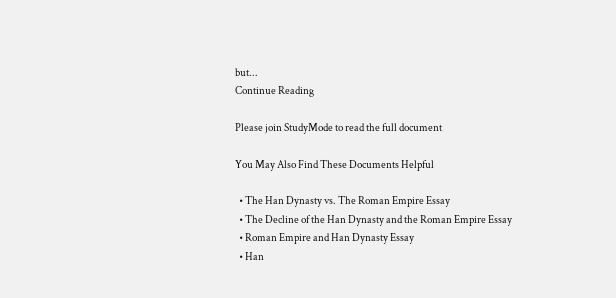but...
Continue Reading

Please join StudyMode to read the full document

You May Also Find These Documents Helpful

  • The Han Dynasty vs. The Roman Empire Essay
  • The Decline of the Han Dynasty and the Roman Empire Essay
  • Roman Empire and Han Dynasty Essay
  • Han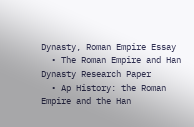Dynasty, Roman Empire Essay
  • The Roman Empire and Han Dynasty Research Paper
  • Ap History: the Roman Empire and the Han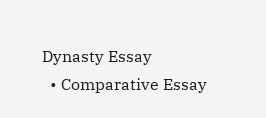Dynasty Essay
  • Comparative Essay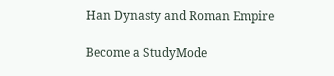Han Dynasty and Roman Empire

Become a StudyMode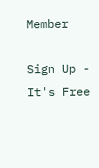Member

Sign Up - It's Free